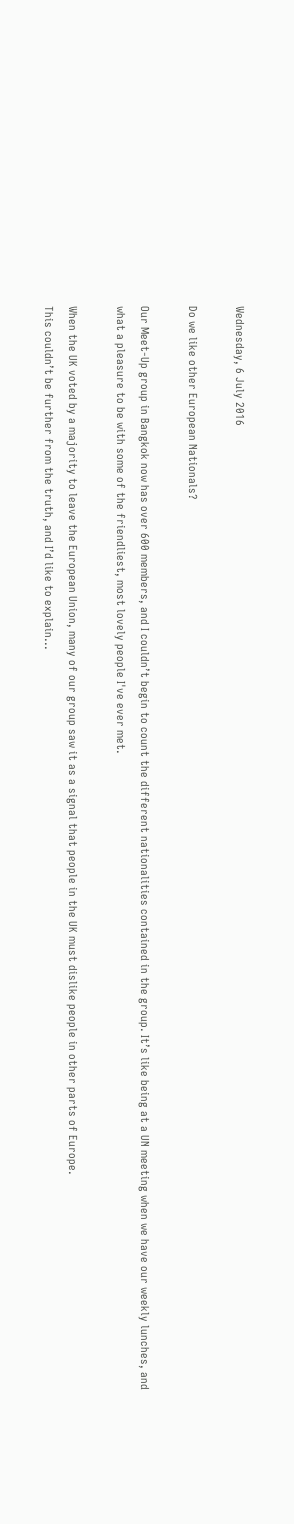Wednesday, 6 July 2016

Do we like other European Nationals?

Our Meet-Up group in Bangkok now has over 600 members, and I couldn’t begin to count the different nationalities contained in the group. It’s like being at a UN meeting when we have our weekly lunches, and what a pleasure to be with some of the friendliest, most lovely people I've ever met.

When the UK voted by a majority to leave the European Union, many of our group saw it as a signal that people in the UK must dislike people in other parts of Europe.
This couldn’t be further from the truth, and I’d like to explain...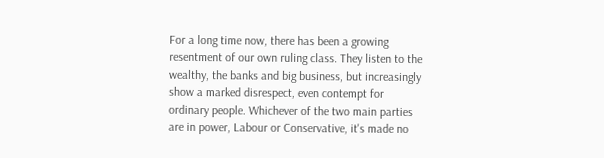For a long time now, there has been a growing resentment of our own ruling class. They listen to the wealthy, the banks and big business, but increasingly show a marked disrespect, even contempt for ordinary people. Whichever of the two main parties are in power, Labour or Conservative, it's made no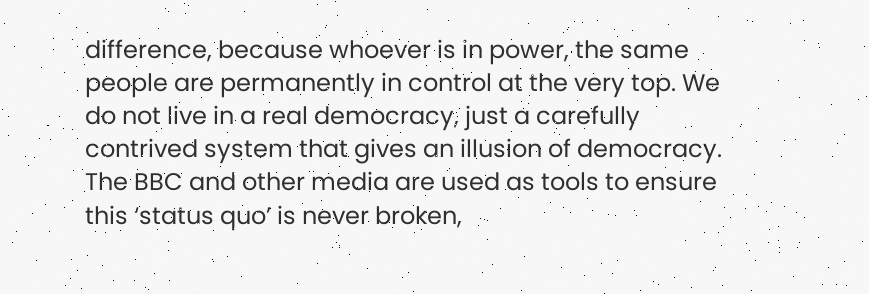difference, because whoever is in power, the same people are permanently in control at the very top. We do not live in a real democracy, just a carefully contrived system that gives an illusion of democracy. The BBC and other media are used as tools to ensure this ‘status quo’ is never broken,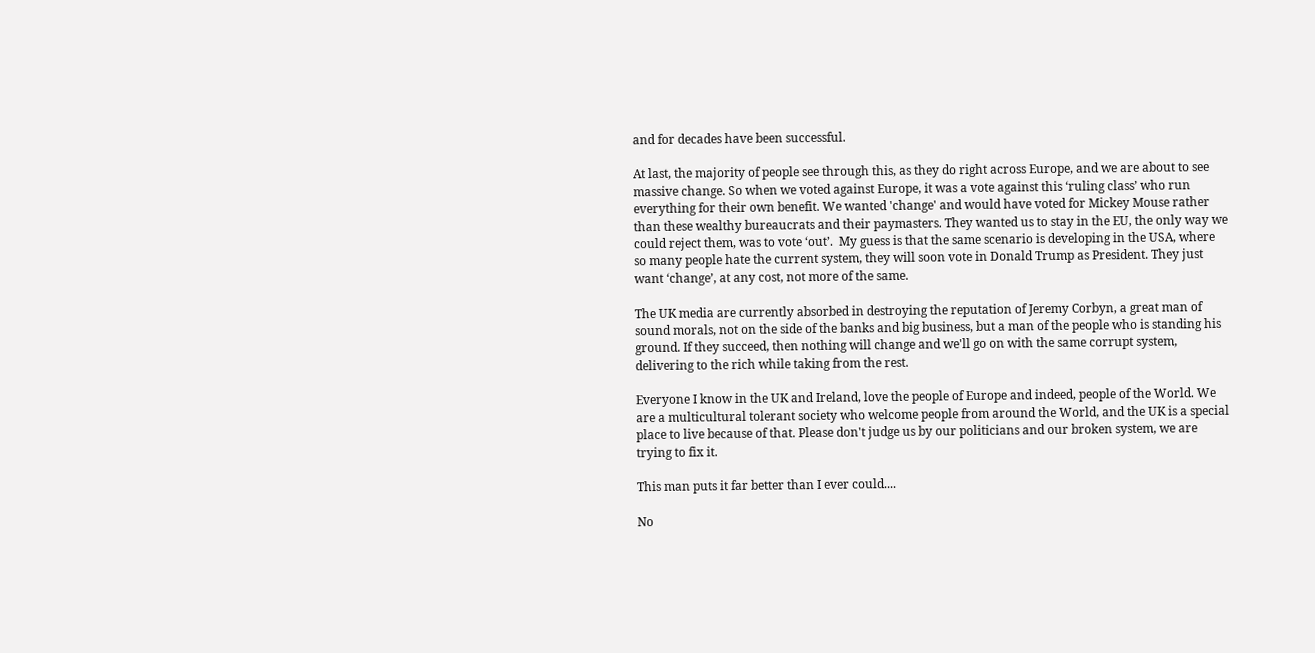and for decades have been successful.

At last, the majority of people see through this, as they do right across Europe, and we are about to see massive change. So when we voted against Europe, it was a vote against this ‘ruling class’ who run everything for their own benefit. We wanted 'change' and would have voted for Mickey Mouse rather than these wealthy bureaucrats and their paymasters. They wanted us to stay in the EU, the only way we could reject them, was to vote ‘out’.  My guess is that the same scenario is developing in the USA, where so many people hate the current system, they will soon vote in Donald Trump as President. They just want ‘change’, at any cost, not more of the same.

The UK media are currently absorbed in destroying the reputation of Jeremy Corbyn, a great man of sound morals, not on the side of the banks and big business, but a man of the people who is standing his ground. If they succeed, then nothing will change and we'll go on with the same corrupt system, delivering to the rich while taking from the rest.

Everyone I know in the UK and Ireland, love the people of Europe and indeed, people of the World. We are a multicultural tolerant society who welcome people from around the World, and the UK is a special place to live because of that. Please don't judge us by our politicians and our broken system, we are trying to fix it.

This man puts it far better than I ever could....

No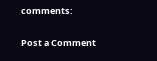comments:

Post a Comment